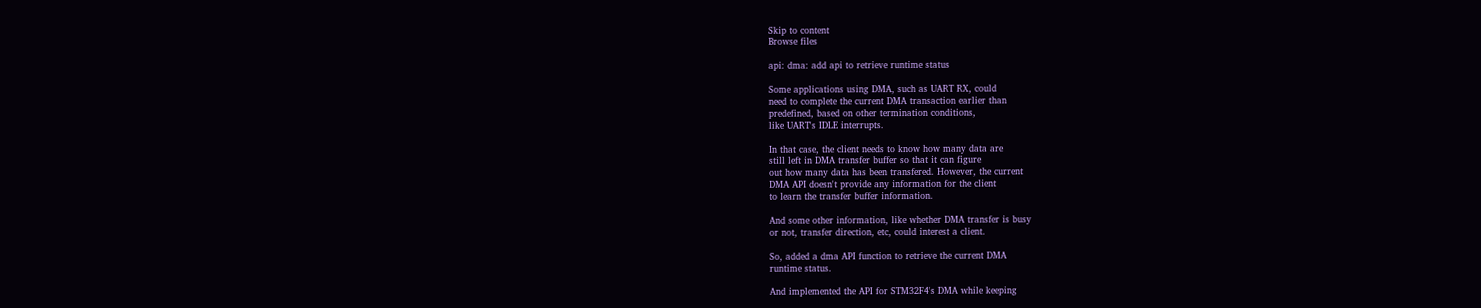Skip to content
Browse files

api: dma: add api to retrieve runtime status

Some applications using DMA, such as UART RX, could
need to complete the current DMA transaction earlier than
predefined, based on other termination conditions,
like UART's IDLE interrupts.

In that case, the client needs to know how many data are
still left in DMA transfer buffer so that it can figure
out how many data has been transfered. However, the current
DMA API doesn't provide any information for the client
to learn the transfer buffer information.

And some other information, like whether DMA transfer is busy
or not, transfer direction, etc, could interest a client.

So, added a dma API function to retrieve the current DMA
runtime status.

And implemented the API for STM32F4's DMA while keeping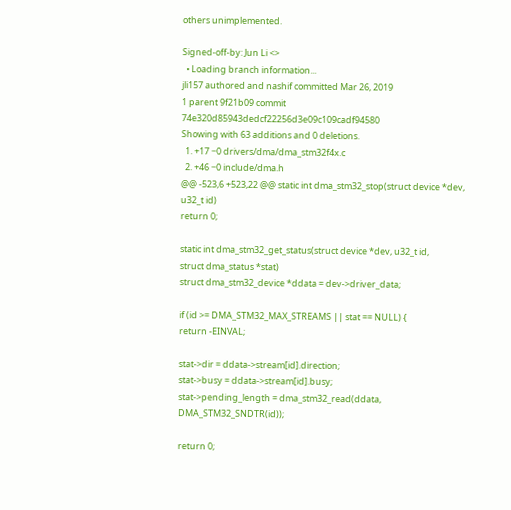others unimplemented.

Signed-off-by: Jun Li <>
  • Loading branch information...
jli157 authored and nashif committed Mar 26, 2019
1 parent 9f21b09 commit 74e320d85943dedcf22256d3e09c109cadf94580
Showing with 63 additions and 0 deletions.
  1. +17 −0 drivers/dma/dma_stm32f4x.c
  2. +46 −0 include/dma.h
@@ -523,6 +523,22 @@ static int dma_stm32_stop(struct device *dev, u32_t id)
return 0;

static int dma_stm32_get_status(struct device *dev, u32_t id,
struct dma_status *stat)
struct dma_stm32_device *ddata = dev->driver_data;

if (id >= DMA_STM32_MAX_STREAMS || stat == NULL) {
return -EINVAL;

stat->dir = ddata->stream[id].direction;
stat->busy = ddata->stream[id].busy;
stat->pending_length = dma_stm32_read(ddata, DMA_STM32_SNDTR(id));

return 0;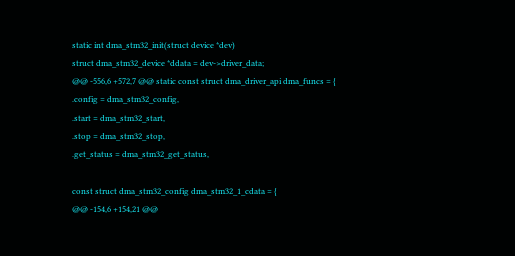static int dma_stm32_init(struct device *dev)
struct dma_stm32_device *ddata = dev->driver_data;
@@ -556,6 +572,7 @@ static const struct dma_driver_api dma_funcs = {
.config = dma_stm32_config,
.start = dma_stm32_start,
.stop = dma_stm32_stop,
.get_status = dma_stm32_get_status,

const struct dma_stm32_config dma_stm32_1_cdata = {
@@ -154,6 +154,21 @@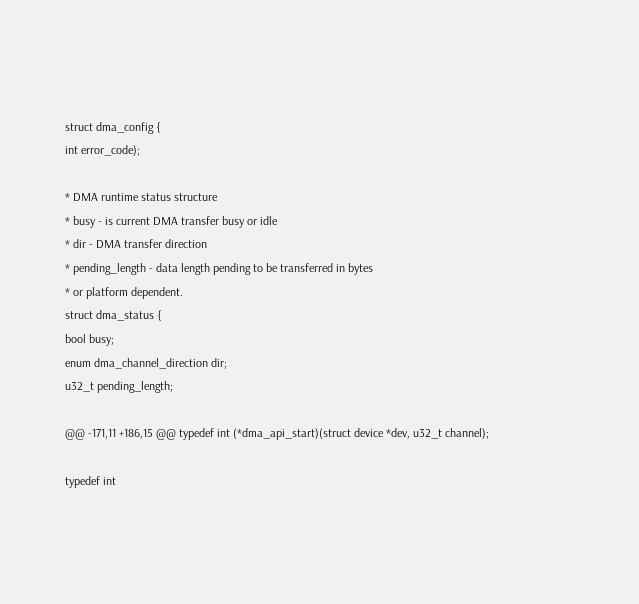struct dma_config {
int error_code);

* DMA runtime status structure
* busy - is current DMA transfer busy or idle
* dir - DMA transfer direction
* pending_length - data length pending to be transferred in bytes
* or platform dependent.
struct dma_status {
bool busy;
enum dma_channel_direction dir;
u32_t pending_length;

@@ -171,11 +186,15 @@ typedef int (*dma_api_start)(struct device *dev, u32_t channel);

typedef int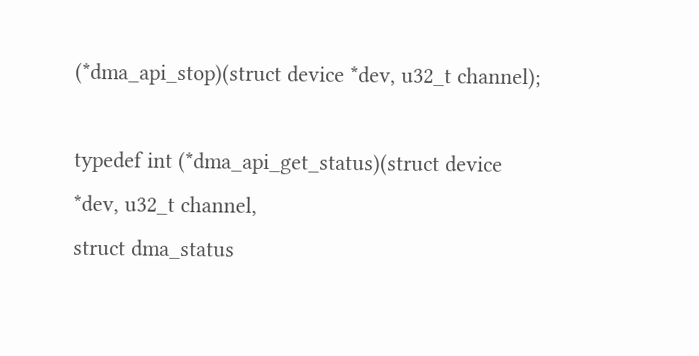(*dma_api_stop)(struct device *dev, u32_t channel);

typedef int (*dma_api_get_status)(struct device *dev, u32_t channel,
struct dma_status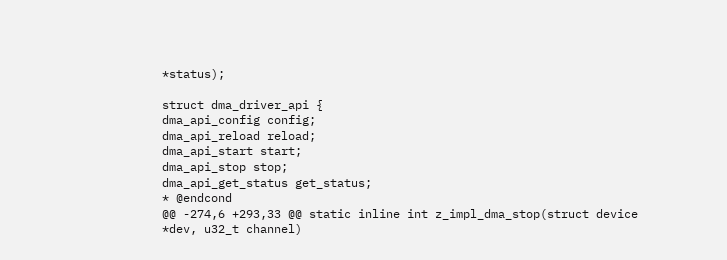*status);

struct dma_driver_api {
dma_api_config config;
dma_api_reload reload;
dma_api_start start;
dma_api_stop stop;
dma_api_get_status get_status;
* @endcond
@@ -274,6 +293,33 @@ static inline int z_impl_dma_stop(struct device *dev, u32_t channel)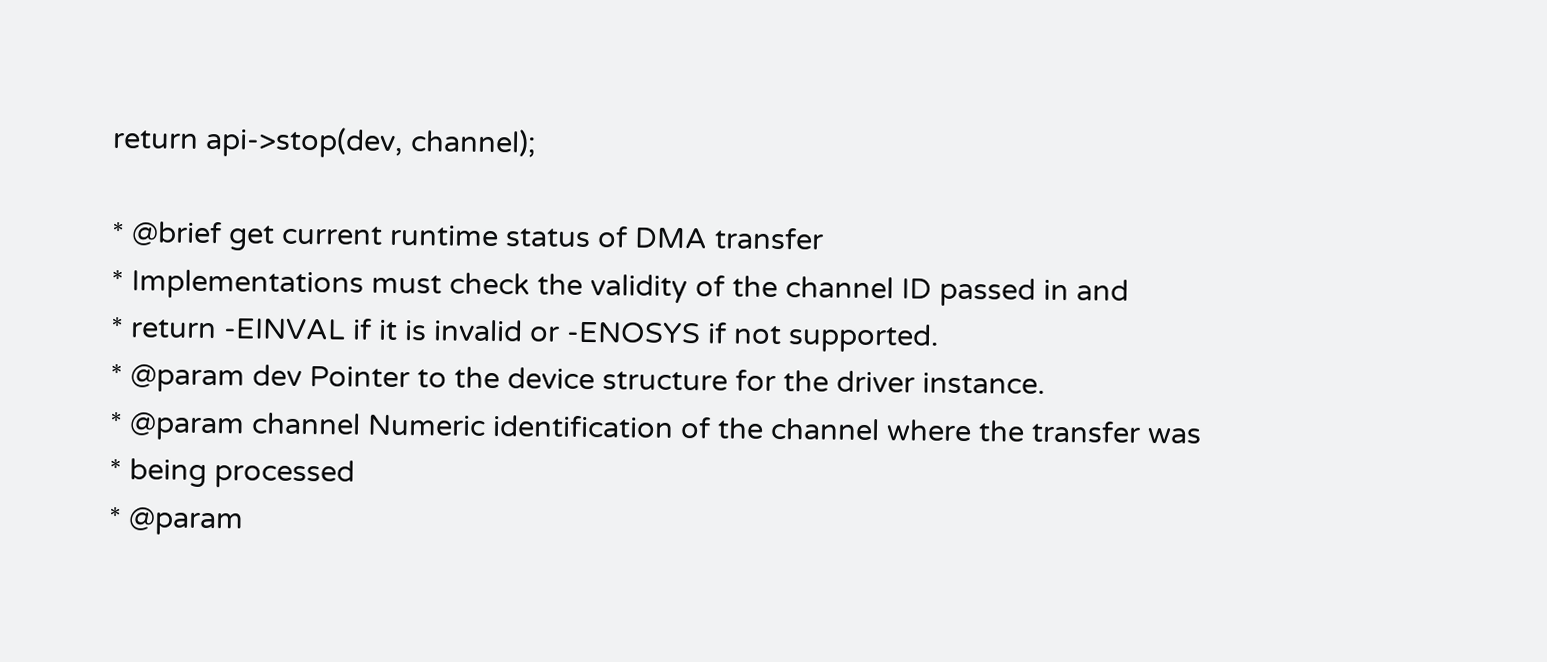return api->stop(dev, channel);

* @brief get current runtime status of DMA transfer
* Implementations must check the validity of the channel ID passed in and
* return -EINVAL if it is invalid or -ENOSYS if not supported.
* @param dev Pointer to the device structure for the driver instance.
* @param channel Numeric identification of the channel where the transfer was
* being processed
* @param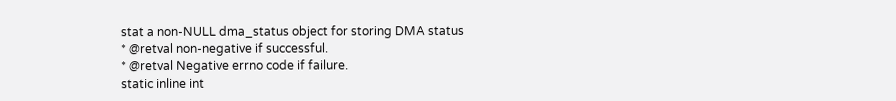stat a non-NULL dma_status object for storing DMA status
* @retval non-negative if successful.
* @retval Negative errno code if failure.
static inline int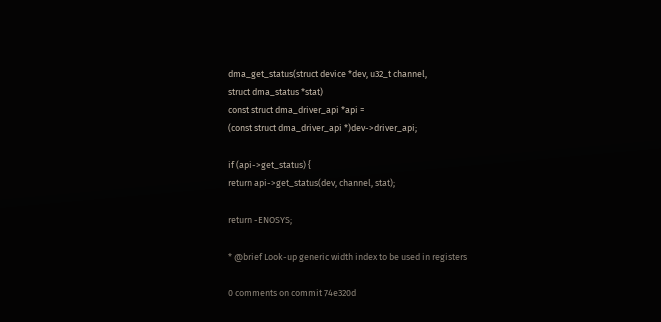dma_get_status(struct device *dev, u32_t channel,
struct dma_status *stat)
const struct dma_driver_api *api =
(const struct dma_driver_api *)dev->driver_api;

if (api->get_status) {
return api->get_status(dev, channel, stat);

return -ENOSYS;

* @brief Look-up generic width index to be used in registers

0 comments on commit 74e320d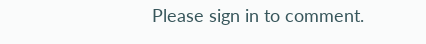Please sign in to comment.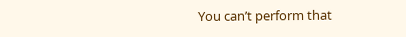You can’t perform that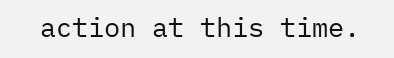action at this time.